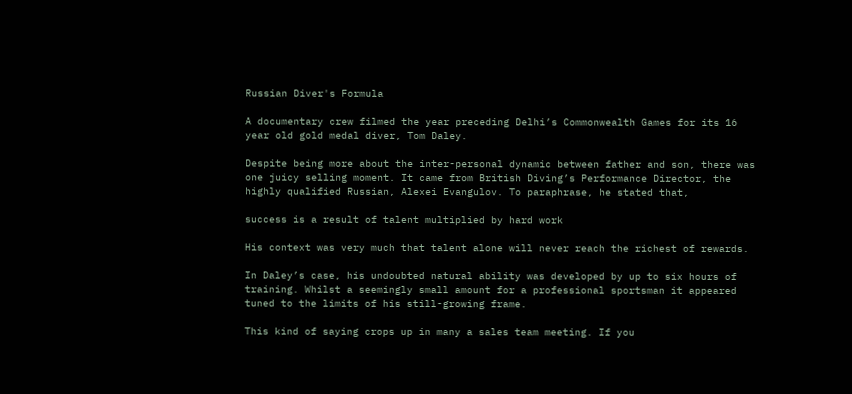Russian Diver's Formula

A documentary crew filmed the year preceding Delhi’s Commonwealth Games for its 16 year old gold medal diver, Tom Daley.

Despite being more about the inter-personal dynamic between father and son, there was one juicy selling moment. It came from British Diving’s Performance Director, the highly qualified Russian, Alexei Evangulov. To paraphrase, he stated that,

success is a result of talent multiplied by hard work

His context was very much that talent alone will never reach the richest of rewards.

In Daley’s case, his undoubted natural ability was developed by up to six hours of training. Whilst a seemingly small amount for a professional sportsman it appeared tuned to the limits of his still-growing frame.

This kind of saying crops up in many a sales team meeting. If you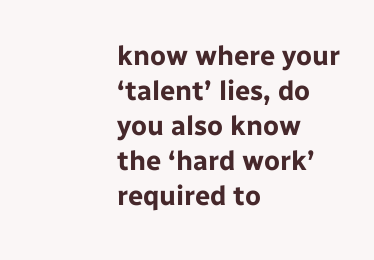know where your ‘talent’ lies, do you also know the ‘hard work’ required to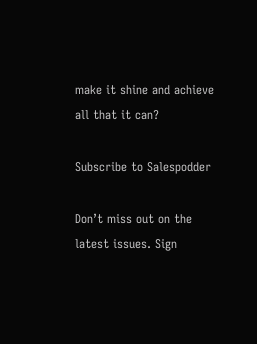make it shine and achieve all that it can?

Subscribe to Salespodder

Don’t miss out on the latest issues. Sign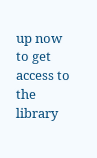up now to get access to the library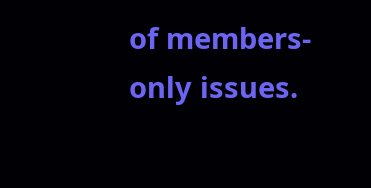of members-only issues.